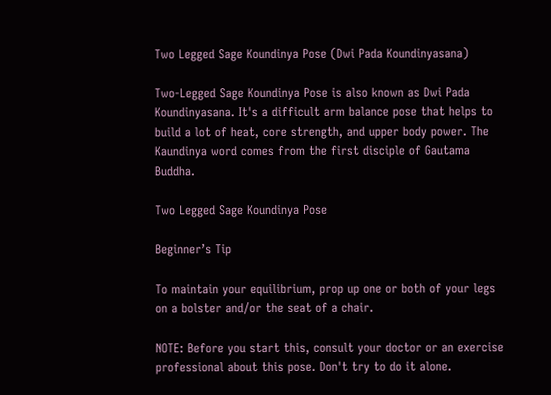Two Legged Sage Koundinya Pose (Dwi Pada Koundinyasana)

Two-Legged Sage Koundinya Pose is also known as Dwi Pada Koundinyasana. It's a difficult arm balance pose that helps to build a lot of heat, core strength, and upper body power. The Kaundinya word comes from the first disciple of Gautama Buddha.

Two Legged Sage Koundinya Pose

Beginner’s Tip

To maintain your equilibrium, prop up one or both of your legs on a bolster and/or the seat of a chair.

NOTE: Before you start this, consult your doctor or an exercise professional about this pose. Don't try to do it alone.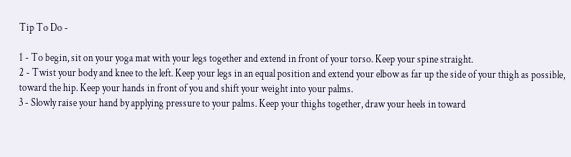Tip To Do -

1 - To begin, sit on your yoga mat with your legs together and extend in front of your torso. Keep your spine straight.
2 - Twist your body and knee to the left. Keep your legs in an equal position and extend your elbow as far up the side of your thigh as possible, toward the hip. Keep your hands in front of you and shift your weight into your palms.
3 - Slowly raise your hand by applying pressure to your palms. Keep your thighs together, draw your heels in toward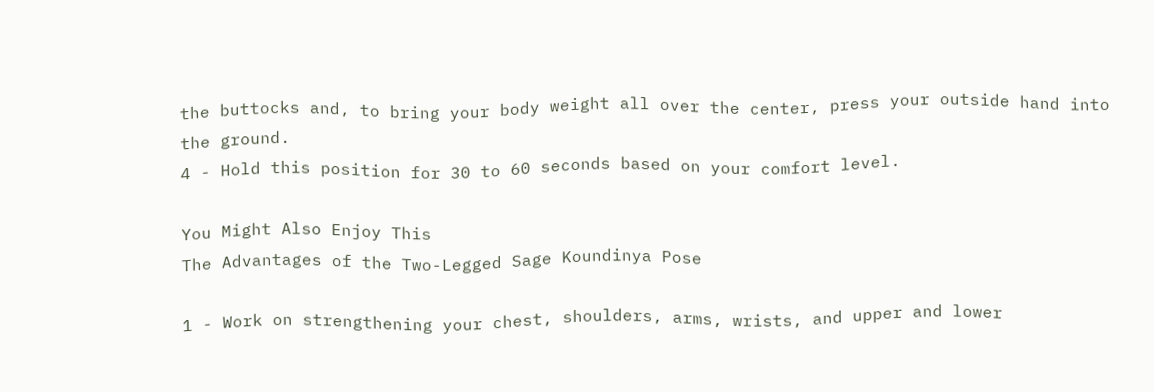the buttocks and, to bring your body weight all over the center, press your outside hand into the ground.
4 - Hold this position for 30 to 60 seconds based on your comfort level.

You Might Also Enjoy This
The Advantages of the Two-Legged Sage Koundinya Pose

1 - Work on strengthening your chest, shoulders, arms, wrists, and upper and lower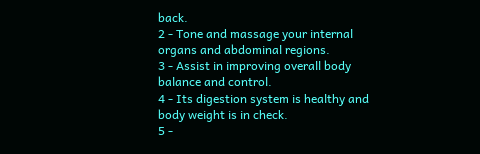back.
2 - Tone and massage your internal organs and abdominal regions.
3 - Assist in improving overall body balance and control.
4 - Its digestion system is healthy and body weight is in check.
5 -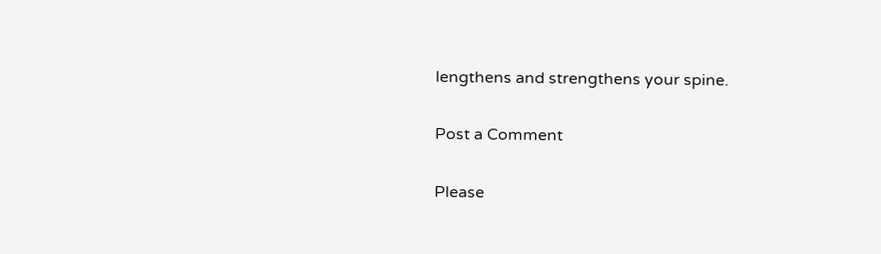lengthens and strengthens your spine.

Post a Comment

Please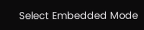Select Embedded Mode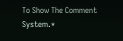To Show The Comment System.*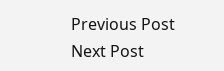Previous Post Next Post